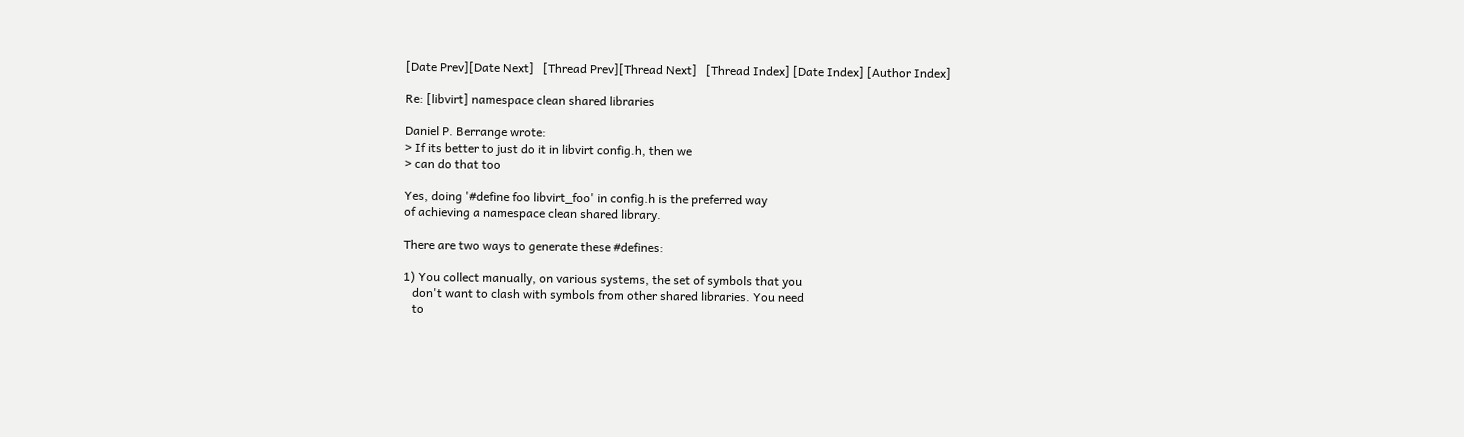[Date Prev][Date Next]   [Thread Prev][Thread Next]   [Thread Index] [Date Index] [Author Index]

Re: [libvirt] namespace clean shared libraries

Daniel P. Berrange wrote:
> If its better to just do it in libvirt config.h, then we
> can do that too

Yes, doing '#define foo libvirt_foo' in config.h is the preferred way
of achieving a namespace clean shared library.

There are two ways to generate these #defines:

1) You collect manually, on various systems, the set of symbols that you
   don't want to clash with symbols from other shared libraries. You need
   to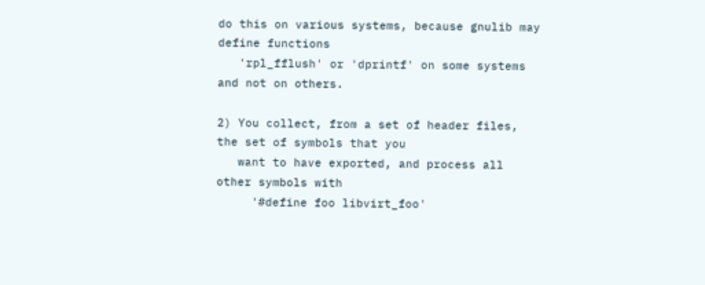do this on various systems, because gnulib may define functions
   'rpl_fflush' or 'dprintf' on some systems and not on others.

2) You collect, from a set of header files, the set of symbols that you
   want to have exported, and process all other symbols with
     '#define foo libvirt_foo'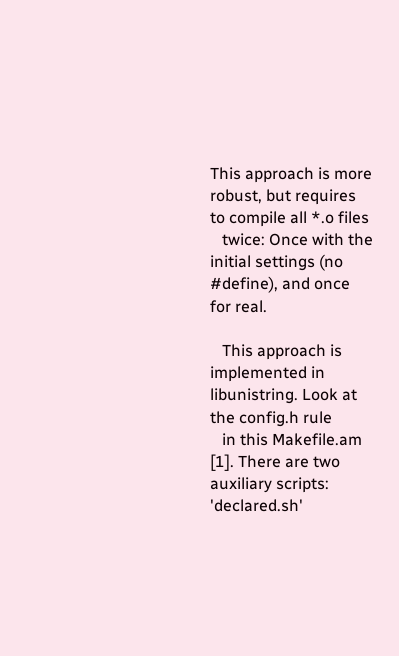This approach is more robust, but requires to compile all *.o files
   twice: Once with the initial settings (no #define), and once for real.

   This approach is implemented in libunistring. Look at the config.h rule
   in this Makefile.am [1]. There are two auxiliary scripts: 'declared.sh'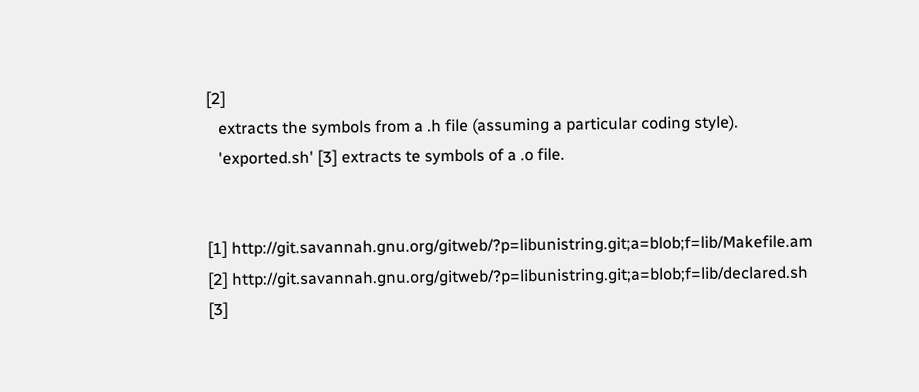[2]
   extracts the symbols from a .h file (assuming a particular coding style).
   'exported.sh' [3] extracts te symbols of a .o file.


[1] http://git.savannah.gnu.org/gitweb/?p=libunistring.git;a=blob;f=lib/Makefile.am
[2] http://git.savannah.gnu.org/gitweb/?p=libunistring.git;a=blob;f=lib/declared.sh
[3]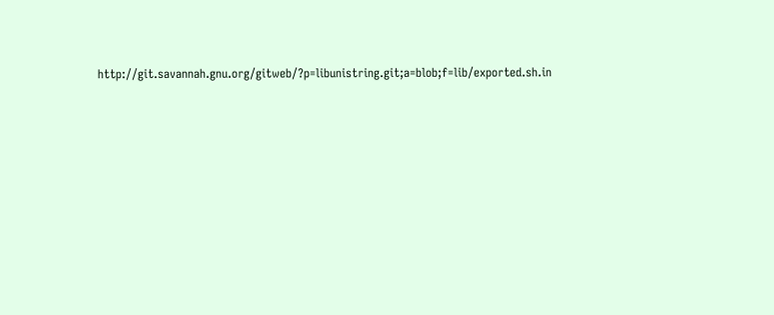http://git.savannah.gnu.org/gitweb/?p=libunistring.git;a=blob;f=lib/exported.sh.in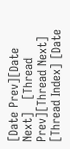[Date Prev][Date Next]   [Thread Prev][Thread Next]   [Thread Index] [Date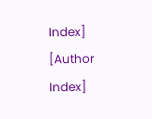Index] [Author Index]